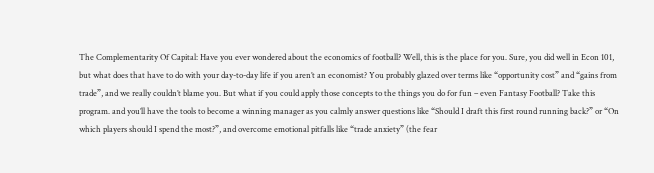The Complementarity Of Capital: Have you ever wondered about the economics of football? Well, this is the place for you. Sure, you did well in Econ 101, but what does that have to do with your day-to-day life if you aren’t an economist? You probably glazed over terms like “opportunity cost” and “gains from trade”, and we really couldn’t blame you. But what if you could apply those concepts to the things you do for fun – even Fantasy Football? Take this program. and you’ll have the tools to become a winning manager as you calmly answer questions like “Should I draft this first round running back?” or “On which players should I spend the most?”, and overcome emotional pitfalls like “trade anxiety” (the fear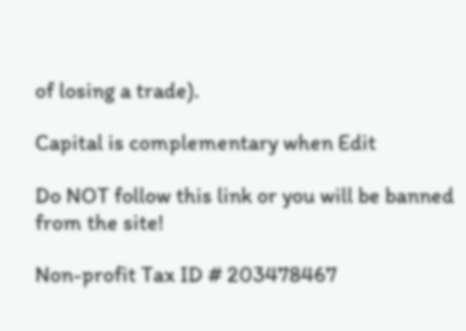of losing a trade).

Capital is complementary when Edit

Do NOT follow this link or you will be banned from the site!

Non-profit Tax ID # 203478467